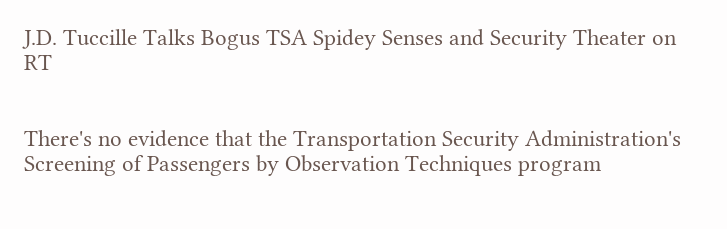J.D. Tuccille Talks Bogus TSA Spidey Senses and Security Theater on RT


There's no evidence that the Transportation Security Administration's Screening of Passengers by Observation Techniques program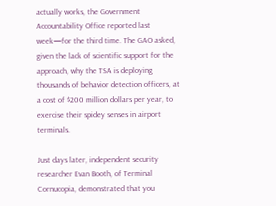actually works, the Government Accountability Office reported last week—for the third time. The GAO asked, given the lack of scientific support for the approach, why the TSA is deploying thousands of behavior detection officers, at a cost of $200 million dollars per year, to exercise their spidey senses in airport terminals.

Just days later, independent security researcher Evan Booth, of Terminal Cornucopia, demonstrated that you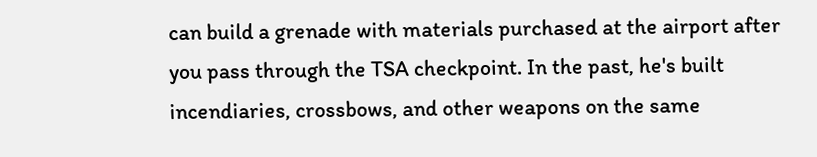can build a grenade with materials purchased at the airport after you pass through the TSA checkpoint. In the past, he's built incendiaries, crossbows, and other weapons on the same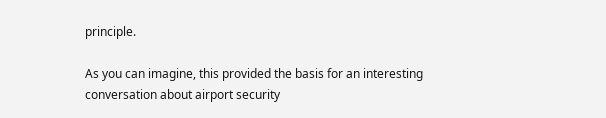principle.

As you can imagine, this provided the basis for an interesting conversation about airport security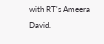with RT's Ameera David.